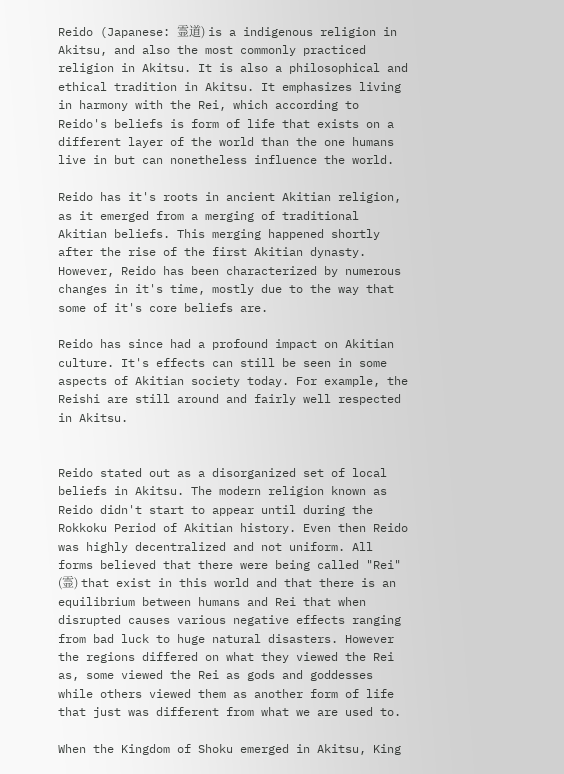Reido (Japanese: 霊道) is a indigenous religion in Akitsu, and also the most commonly practiced religion in Akitsu. It is also a philosophical and ethical tradition in Akitsu. It emphasizes living in harmony with the Rei, which according to Reido's beliefs is form of life that exists on a different layer of the world than the one humans live in but can nonetheless influence the world.

Reido has it's roots in ancient Akitian religion, as it emerged from a merging of traditional Akitian beliefs. This merging happened shortly after the rise of the first Akitian dynasty. However, Reido has been characterized by numerous changes in it's time, mostly due to the way that some of it's core beliefs are.

Reido has since had a profound impact on Akitian culture. It's effects can still be seen in some aspects of Akitian society today. For example, the Reishi are still around and fairly well respected in Akitsu.


Reido stated out as a disorganized set of local beliefs in Akitsu. The modern religion known as Reido didn't start to appear until during the Rokkoku Period of Akitian history. Even then Reido was highly decentralized and not uniform. All forms believed that there were being called "Rei" (霊) that exist in this world and that there is an equilibrium between humans and Rei that when disrupted causes various negative effects ranging from bad luck to huge natural disasters. However the regions differed on what they viewed the Rei as, some viewed the Rei as gods and goddesses while others viewed them as another form of life that just was different from what we are used to.

When the Kingdom of Shoku emerged in Akitsu, King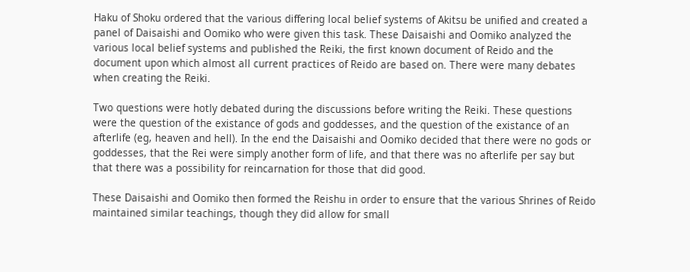Haku of Shoku ordered that the various differing local belief systems of Akitsu be unified and created a panel of Daisaishi and Oomiko who were given this task. These Daisaishi and Oomiko analyzed the various local belief systems and published the Reiki, the first known document of Reido and the document upon which almost all current practices of Reido are based on. There were many debates when creating the Reiki.

Two questions were hotly debated during the discussions before writing the Reiki. These questions were the question of the existance of gods and goddesses, and the question of the existance of an afterlife (eg, heaven and hell). In the end the Daisaishi and Oomiko decided that there were no gods or goddesses, that the Rei were simply another form of life, and that there was no afterlife per say but that there was a possibility for reincarnation for those that did good.

These Daisaishi and Oomiko then formed the Reishu in order to ensure that the various Shrines of Reido maintained similar teachings, though they did allow for small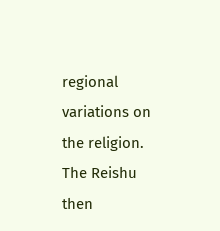regional variations on the religion. The Reishu then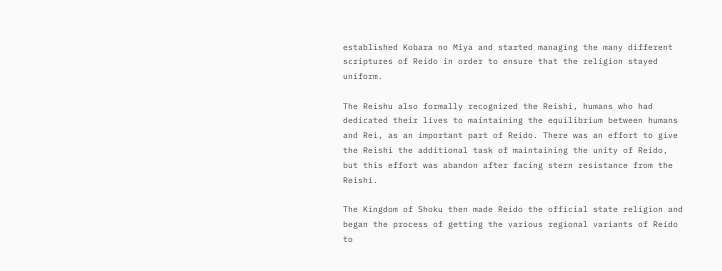established Kobara no Miya and started managing the many different scriptures of Reido in order to ensure that the religion stayed uniform.

The Reishu also formally recognized the Reishi, humans who had dedicated their lives to maintaining the equilibrium between humans and Rei, as an important part of Reido. There was an effort to give the Reishi the additional task of maintaining the unity of Reido, but this effort was abandon after facing stern resistance from the Reishi.

The Kingdom of Shoku then made Reido the official state religion and began the process of getting the various regional variants of Reido to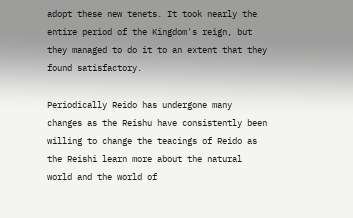adopt these new tenets. It took nearly the entire period of the Kingdom's reign, but they managed to do it to an extent that they found satisfactory.

Periodically Reido has undergone many changes as the Reishu have consistently been willing to change the teacings of Reido as the Reishi learn more about the natural world and the world of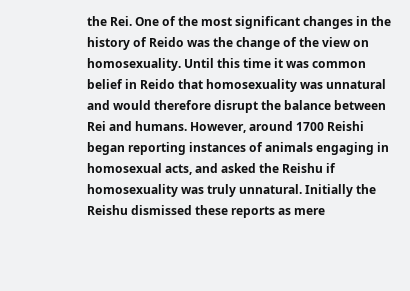the Rei. One of the most significant changes in the history of Reido was the change of the view on homosexuality. Until this time it was common belief in Reido that homosexuality was unnatural and would therefore disrupt the balance between Rei and humans. However, around 1700 Reishi began reporting instances of animals engaging in homosexual acts, and asked the Reishu if homosexuality was truly unnatural. Initially the Reishu dismissed these reports as mere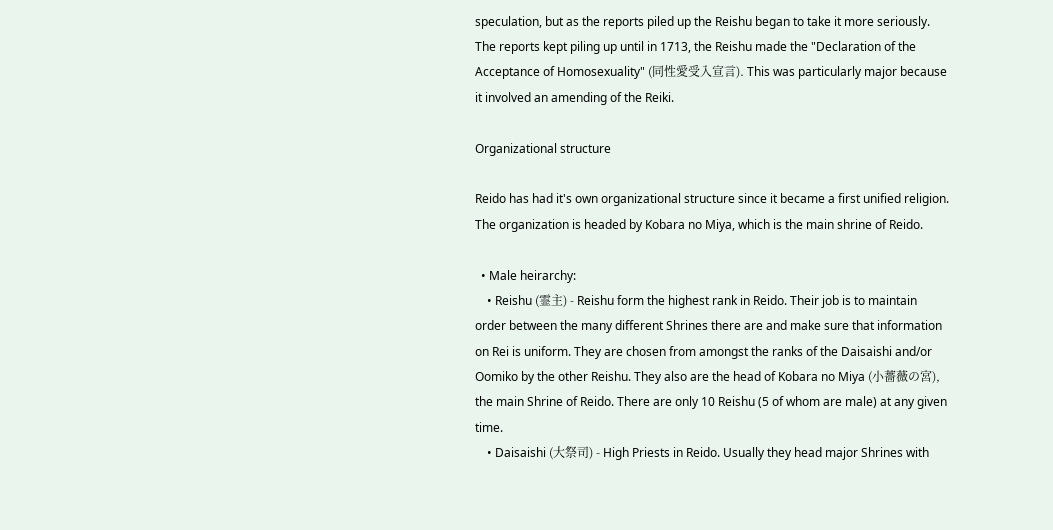speculation, but as the reports piled up the Reishu began to take it more seriously. The reports kept piling up until in 1713, the Reishu made the "Declaration of the Acceptance of Homosexuality" (同性愛受入宣言). This was particularly major because it involved an amending of the Reiki.

Organizational structure

Reido has had it's own organizational structure since it became a first unified religion. The organization is headed by Kobara no Miya, which is the main shrine of Reido.

  • Male heirarchy:
    • Reishu (霊主) - Reishu form the highest rank in Reido. Their job is to maintain order between the many different Shrines there are and make sure that information on Rei is uniform. They are chosen from amongst the ranks of the Daisaishi and/or Oomiko by the other Reishu. They also are the head of Kobara no Miya (小薔薇の宮), the main Shrine of Reido. There are only 10 Reishu (5 of whom are male) at any given time.
    • Daisaishi (大祭司) - High Priests in Reido. Usually they head major Shrines with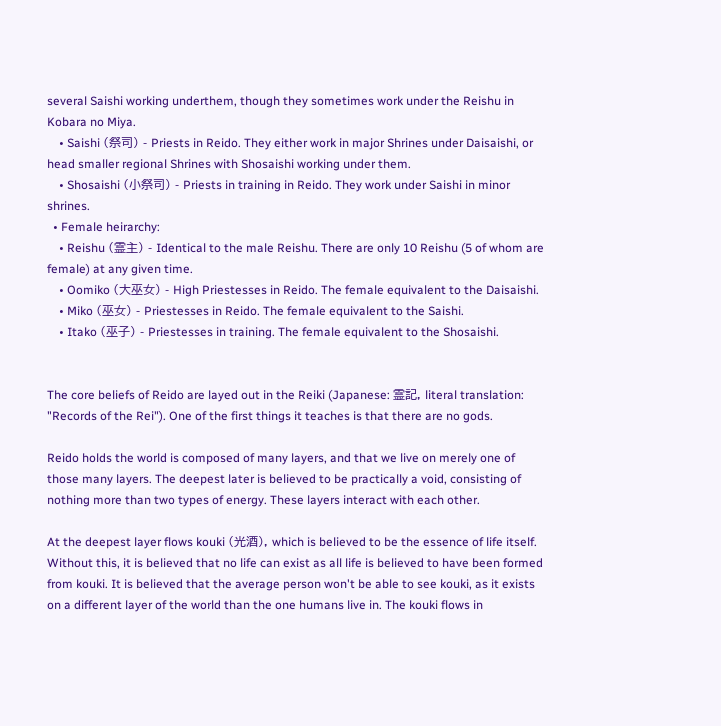several Saishi working underthem, though they sometimes work under the Reishu in Kobara no Miya.
    • Saishi (祭司) - Priests in Reido. They either work in major Shrines under Daisaishi, or head smaller regional Shrines with Shosaishi working under them.
    • Shosaishi (小祭司) - Priests in training in Reido. They work under Saishi in minor shrines.
  • Female heirarchy:
    • Reishu (霊主) - Identical to the male Reishu. There are only 10 Reishu (5 of whom are female) at any given time.
    • Oomiko (大巫女) - High Priestesses in Reido. The female equivalent to the Daisaishi.
    • Miko (巫女) - Priestesses in Reido. The female equivalent to the Saishi.
    • Itako (巫子) - Priestesses in training. The female equivalent to the Shosaishi.


The core beliefs of Reido are layed out in the Reiki (Japanese: 霊記, literal translation: "Records of the Rei"). One of the first things it teaches is that there are no gods.

Reido holds the world is composed of many layers, and that we live on merely one of those many layers. The deepest later is believed to be practically a void, consisting of nothing more than two types of energy. These layers interact with each other.

At the deepest layer flows kouki (光酒), which is believed to be the essence of life itself. Without this, it is believed that no life can exist as all life is believed to have been formed from kouki. It is believed that the average person won't be able to see kouki, as it exists on a different layer of the world than the one humans live in. The kouki flows in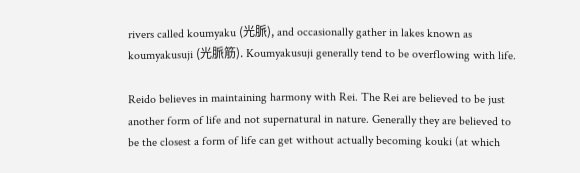rivers called koumyaku (光脈), and occasionally gather in lakes known as koumyakusuji (光脈筋). Koumyakusuji generally tend to be overflowing with life.

Reido believes in maintaining harmony with Rei. The Rei are believed to be just another form of life and not supernatural in nature. Generally they are believed to be the closest a form of life can get without actually becoming kouki (at which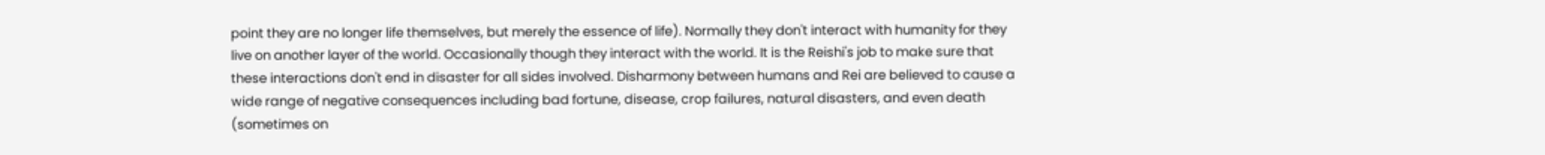point they are no longer life themselves, but merely the essence of life). Normally they don't interact with humanity for they live on another layer of the world. Occasionally though they interact with the world. It is the Reishi's job to make sure that these interactions don't end in disaster for all sides involved. Disharmony between humans and Rei are believed to cause a wide range of negative consequences including bad fortune, disease, crop failures, natural disasters, and even death (sometimes on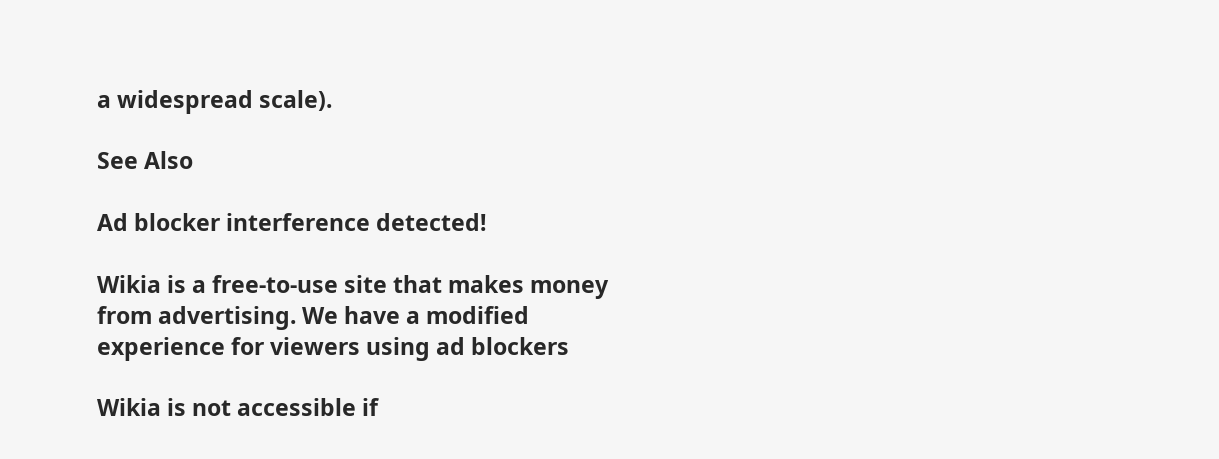a widespread scale).

See Also

Ad blocker interference detected!

Wikia is a free-to-use site that makes money from advertising. We have a modified experience for viewers using ad blockers

Wikia is not accessible if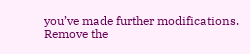you’ve made further modifications. Remove the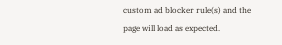custom ad blocker rule(s) and the page will load as expected.